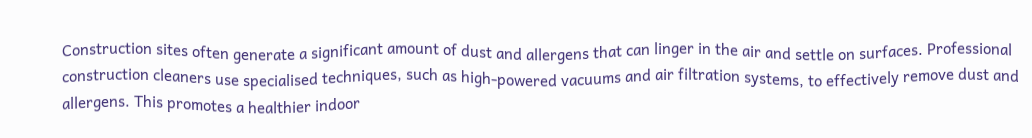Construction sites often generate a significant amount of dust and allergens that can linger in the air and settle on surfaces. Professional construction cleaners use specialised techniques, such as high-powered vacuums and air filtration systems, to effectively remove dust and allergens. This promotes a healthier indoor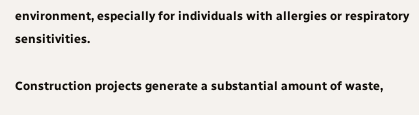environment, especially for individuals with allergies or respiratory sensitivities.

Construction projects generate a substantial amount of waste,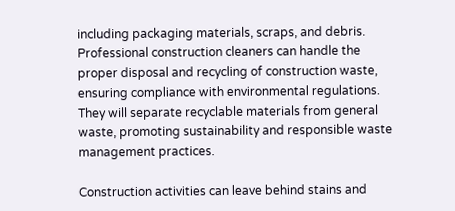including packaging materials, scraps, and debris. Professional construction cleaners can handle the proper disposal and recycling of construction waste, ensuring compliance with environmental regulations. They will separate recyclable materials from general waste, promoting sustainability and responsible waste management practices.

Construction activities can leave behind stains and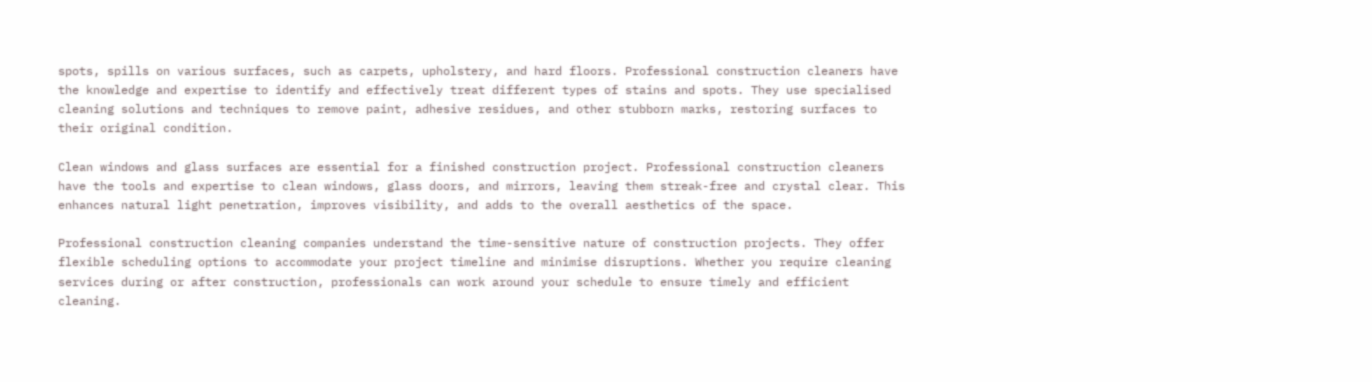spots, spills on various surfaces, such as carpets, upholstery, and hard floors. Professional construction cleaners have the knowledge and expertise to identify and effectively treat different types of stains and spots. They use specialised cleaning solutions and techniques to remove paint, adhesive residues, and other stubborn marks, restoring surfaces to their original condition.

Clean windows and glass surfaces are essential for a finished construction project. Professional construction cleaners have the tools and expertise to clean windows, glass doors, and mirrors, leaving them streak-free and crystal clear. This enhances natural light penetration, improves visibility, and adds to the overall aesthetics of the space.

Professional construction cleaning companies understand the time-sensitive nature of construction projects. They offer flexible scheduling options to accommodate your project timeline and minimise disruptions. Whether you require cleaning services during or after construction, professionals can work around your schedule to ensure timely and efficient cleaning.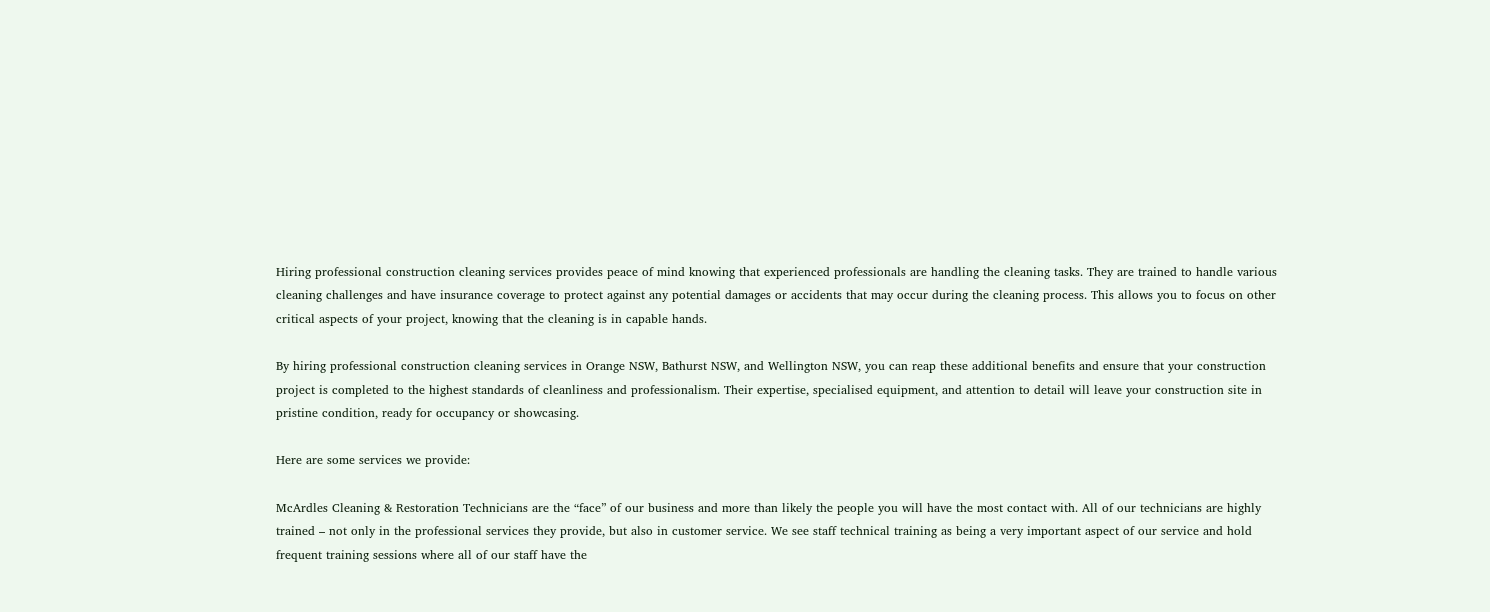Hiring professional construction cleaning services provides peace of mind knowing that experienced professionals are handling the cleaning tasks. They are trained to handle various cleaning challenges and have insurance coverage to protect against any potential damages or accidents that may occur during the cleaning process. This allows you to focus on other critical aspects of your project, knowing that the cleaning is in capable hands.

By hiring professional construction cleaning services in Orange NSW, Bathurst NSW, and Wellington NSW, you can reap these additional benefits and ensure that your construction project is completed to the highest standards of cleanliness and professionalism. Their expertise, specialised equipment, and attention to detail will leave your construction site in pristine condition, ready for occupancy or showcasing.

Here are some services we provide:

McArdles Cleaning & Restoration Technicians are the “face” of our business and more than likely the people you will have the most contact with. All of our technicians are highly trained – not only in the professional services they provide, but also in customer service. We see staff technical training as being a very important aspect of our service and hold frequent training sessions where all of our staff have the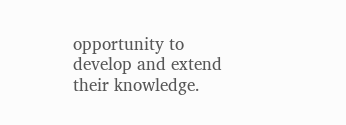opportunity to develop and extend their knowledge.